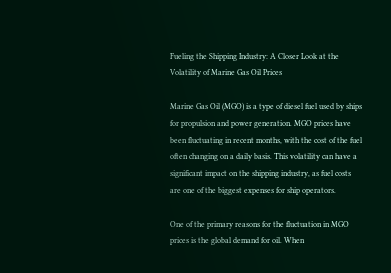Fueling the Shipping Industry: A Closer Look at the Volatility of Marine Gas Oil Prices

Marine Gas Oil (MGO) is a type of diesel fuel used by ships for propulsion and power generation. MGO prices have been fluctuating in recent months, with the cost of the fuel often changing on a daily basis. This volatility can have a significant impact on the shipping industry, as fuel costs are one of the biggest expenses for ship operators.

One of the primary reasons for the fluctuation in MGO prices is the global demand for oil. When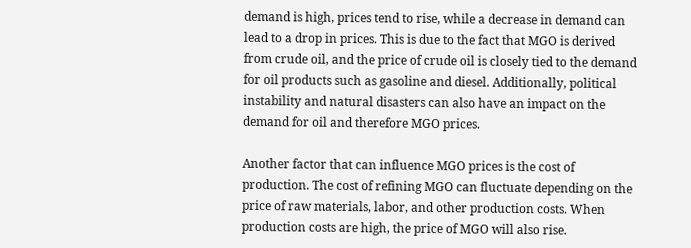demand is high, prices tend to rise, while a decrease in demand can lead to a drop in prices. This is due to the fact that MGO is derived from crude oil, and the price of crude oil is closely tied to the demand for oil products such as gasoline and diesel. Additionally, political instability and natural disasters can also have an impact on the demand for oil and therefore MGO prices.

Another factor that can influence MGO prices is the cost of production. The cost of refining MGO can fluctuate depending on the price of raw materials, labor, and other production costs. When production costs are high, the price of MGO will also rise.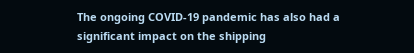The ongoing COVID-19 pandemic has also had a significant impact on the shipping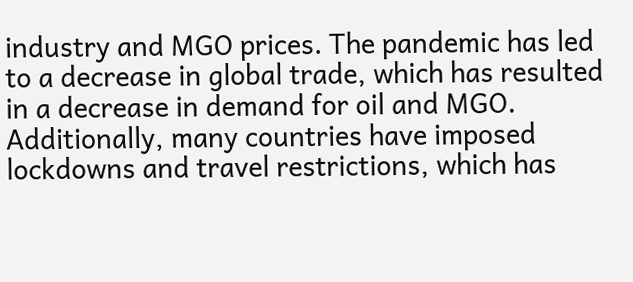industry and MGO prices. The pandemic has led to a decrease in global trade, which has resulted in a decrease in demand for oil and MGO. Additionally, many countries have imposed lockdowns and travel restrictions, which has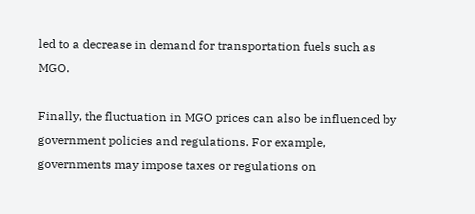led to a decrease in demand for transportation fuels such as MGO.

Finally, the fluctuation in MGO prices can also be influenced by government policies and regulations. For example, governments may impose taxes or regulations on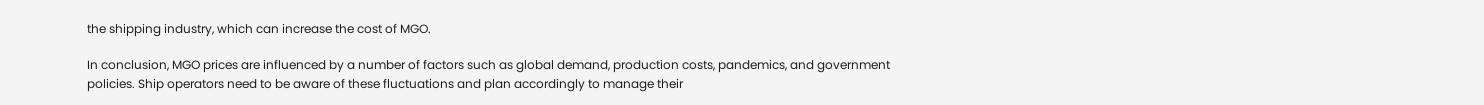the shipping industry, which can increase the cost of MGO.

In conclusion, MGO prices are influenced by a number of factors such as global demand, production costs, pandemics, and government policies. Ship operators need to be aware of these fluctuations and plan accordingly to manage their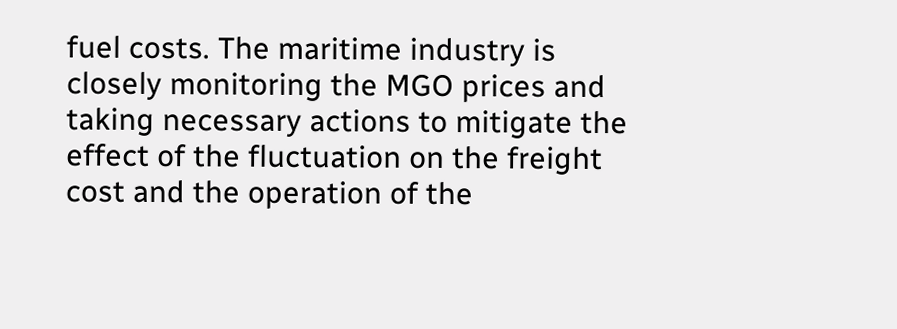fuel costs. The maritime industry is closely monitoring the MGO prices and taking necessary actions to mitigate the effect of the fluctuation on the freight cost and the operation of the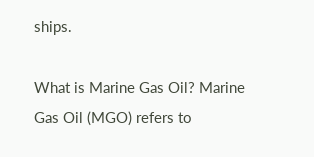ships.

What is Marine Gas Oil? Marine Gas Oil (MGO) refers to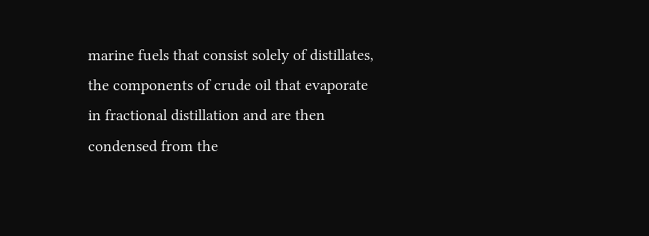marine fuels that consist solely of distillates, the components of crude oil that evaporate in fractional distillation and are then condensed from the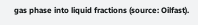gas phase into liquid fractions (source: Oilfast).